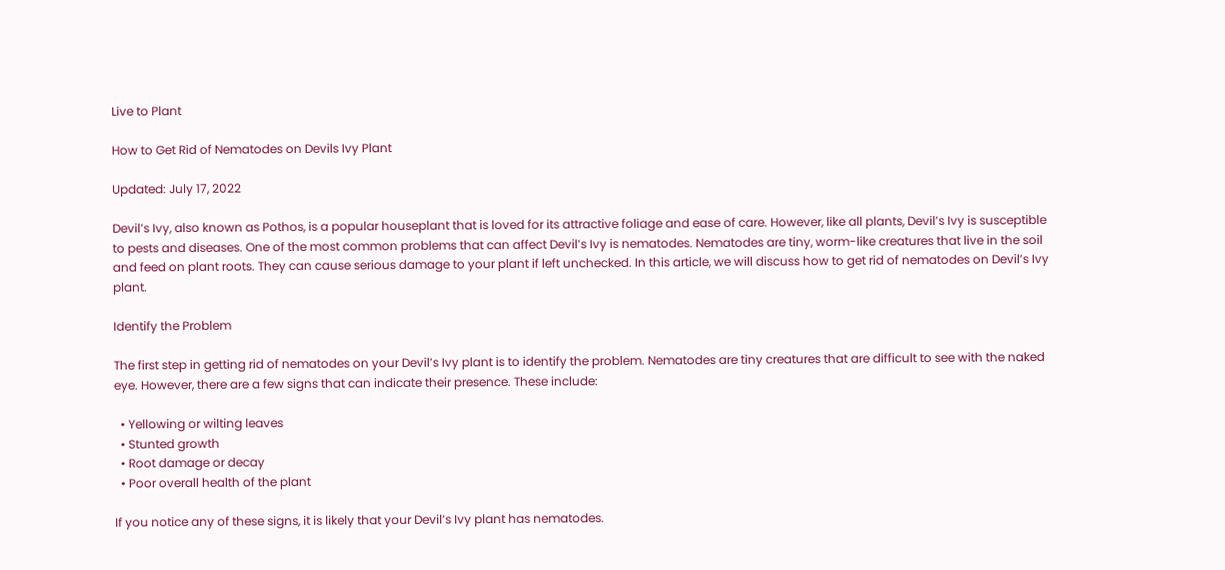Live to Plant

How to Get Rid of Nematodes on Devils Ivy Plant

Updated: July 17, 2022

Devil’s Ivy, also known as Pothos, is a popular houseplant that is loved for its attractive foliage and ease of care. However, like all plants, Devil’s Ivy is susceptible to pests and diseases. One of the most common problems that can affect Devil’s Ivy is nematodes. Nematodes are tiny, worm-like creatures that live in the soil and feed on plant roots. They can cause serious damage to your plant if left unchecked. In this article, we will discuss how to get rid of nematodes on Devil’s Ivy plant.

Identify the Problem

The first step in getting rid of nematodes on your Devil’s Ivy plant is to identify the problem. Nematodes are tiny creatures that are difficult to see with the naked eye. However, there are a few signs that can indicate their presence. These include:

  • Yellowing or wilting leaves
  • Stunted growth
  • Root damage or decay
  • Poor overall health of the plant

If you notice any of these signs, it is likely that your Devil’s Ivy plant has nematodes.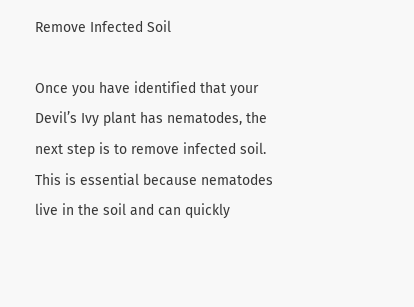Remove Infected Soil

Once you have identified that your Devil’s Ivy plant has nematodes, the next step is to remove infected soil. This is essential because nematodes live in the soil and can quickly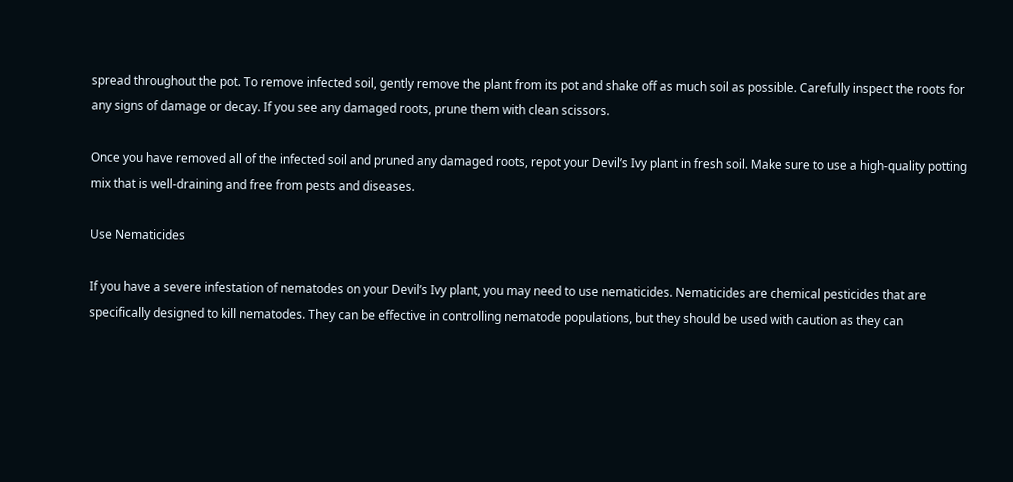spread throughout the pot. To remove infected soil, gently remove the plant from its pot and shake off as much soil as possible. Carefully inspect the roots for any signs of damage or decay. If you see any damaged roots, prune them with clean scissors.

Once you have removed all of the infected soil and pruned any damaged roots, repot your Devil’s Ivy plant in fresh soil. Make sure to use a high-quality potting mix that is well-draining and free from pests and diseases.

Use Nematicides

If you have a severe infestation of nematodes on your Devil’s Ivy plant, you may need to use nematicides. Nematicides are chemical pesticides that are specifically designed to kill nematodes. They can be effective in controlling nematode populations, but they should be used with caution as they can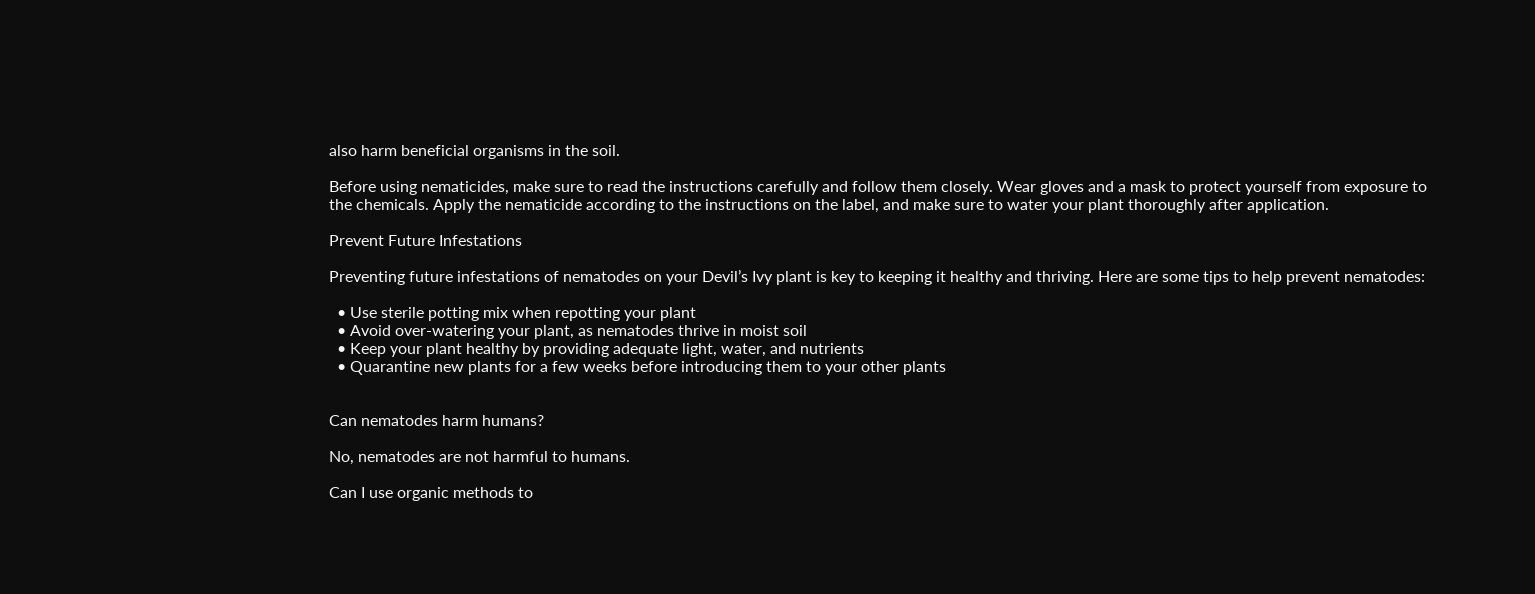also harm beneficial organisms in the soil.

Before using nematicides, make sure to read the instructions carefully and follow them closely. Wear gloves and a mask to protect yourself from exposure to the chemicals. Apply the nematicide according to the instructions on the label, and make sure to water your plant thoroughly after application.

Prevent Future Infestations

Preventing future infestations of nematodes on your Devil’s Ivy plant is key to keeping it healthy and thriving. Here are some tips to help prevent nematodes:

  • Use sterile potting mix when repotting your plant
  • Avoid over-watering your plant, as nematodes thrive in moist soil
  • Keep your plant healthy by providing adequate light, water, and nutrients
  • Quarantine new plants for a few weeks before introducing them to your other plants


Can nematodes harm humans?

No, nematodes are not harmful to humans.

Can I use organic methods to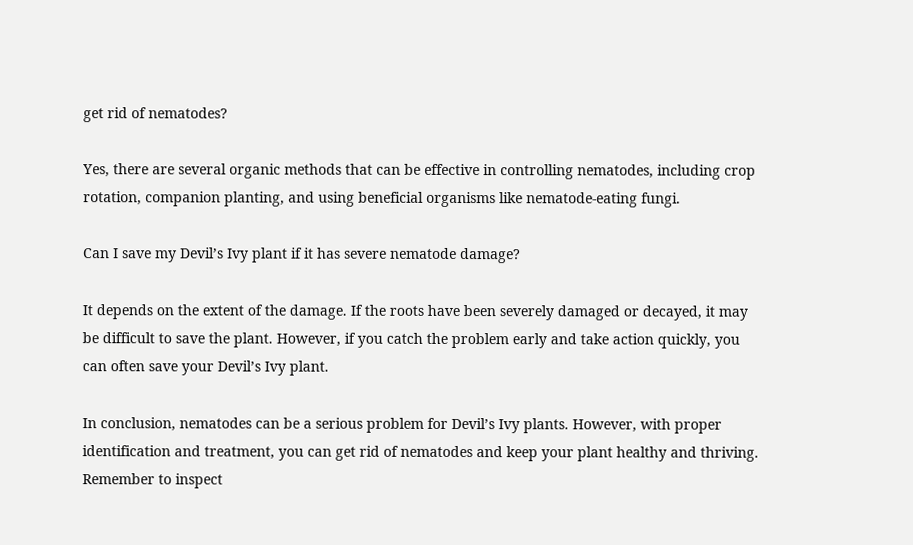get rid of nematodes?

Yes, there are several organic methods that can be effective in controlling nematodes, including crop rotation, companion planting, and using beneficial organisms like nematode-eating fungi.

Can I save my Devil’s Ivy plant if it has severe nematode damage?

It depends on the extent of the damage. If the roots have been severely damaged or decayed, it may be difficult to save the plant. However, if you catch the problem early and take action quickly, you can often save your Devil’s Ivy plant.

In conclusion, nematodes can be a serious problem for Devil’s Ivy plants. However, with proper identification and treatment, you can get rid of nematodes and keep your plant healthy and thriving. Remember to inspect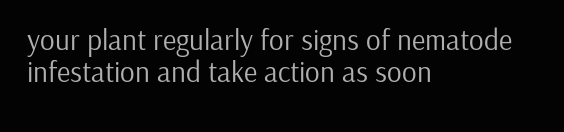your plant regularly for signs of nematode infestation and take action as soon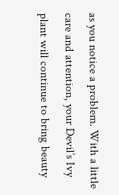as you notice a problem. With a little care and attention, your Devil’s Ivy plant will continue to bring beauty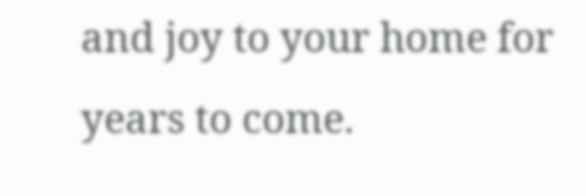and joy to your home for years to come.